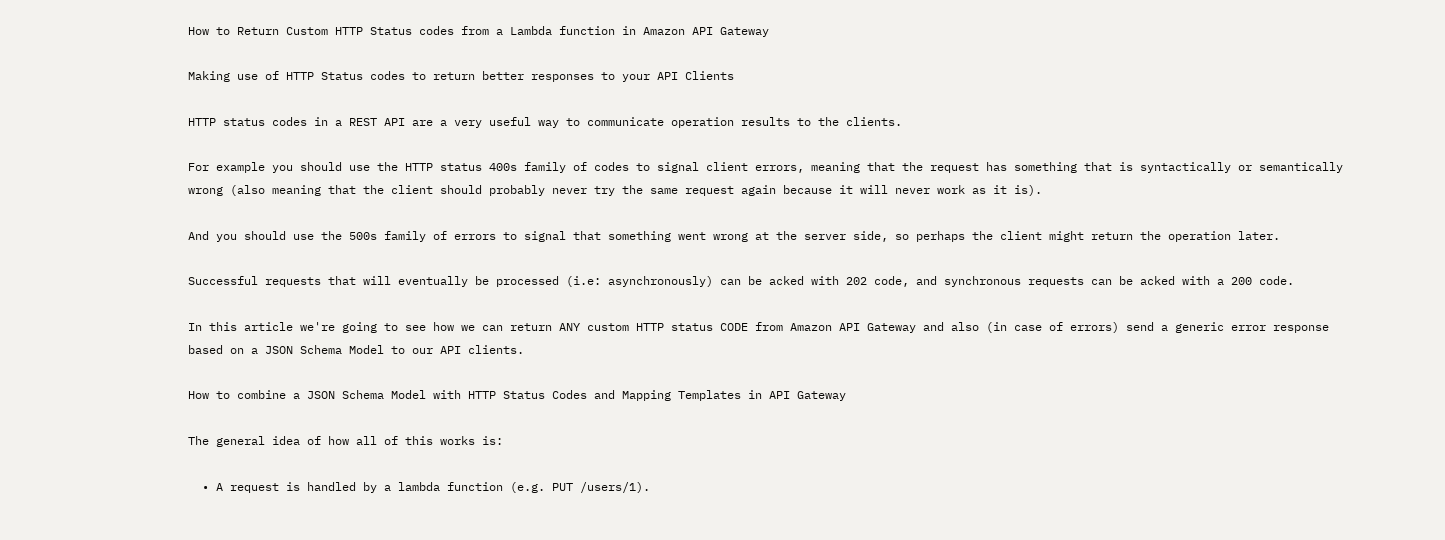How to Return Custom HTTP Status codes from a Lambda function in Amazon API Gateway

Making use of HTTP Status codes to return better responses to your API Clients

HTTP status codes in a REST API are a very useful way to communicate operation results to the clients.

For example you should use the HTTP status 400s family of codes to signal client errors, meaning that the request has something that is syntactically or semantically wrong (also meaning that the client should probably never try the same request again because it will never work as it is).

And you should use the 500s family of errors to signal that something went wrong at the server side, so perhaps the client might return the operation later.

Successful requests that will eventually be processed (i.e: asynchronously) can be acked with 202 code, and synchronous requests can be acked with a 200 code.

In this article we're going to see how we can return ANY custom HTTP status CODE from Amazon API Gateway and also (in case of errors) send a generic error response based on a JSON Schema Model to our API clients.

How to combine a JSON Schema Model with HTTP Status Codes and Mapping Templates in API Gateway

The general idea of how all of this works is:

  • A request is handled by a lambda function (e.g. PUT /users/1).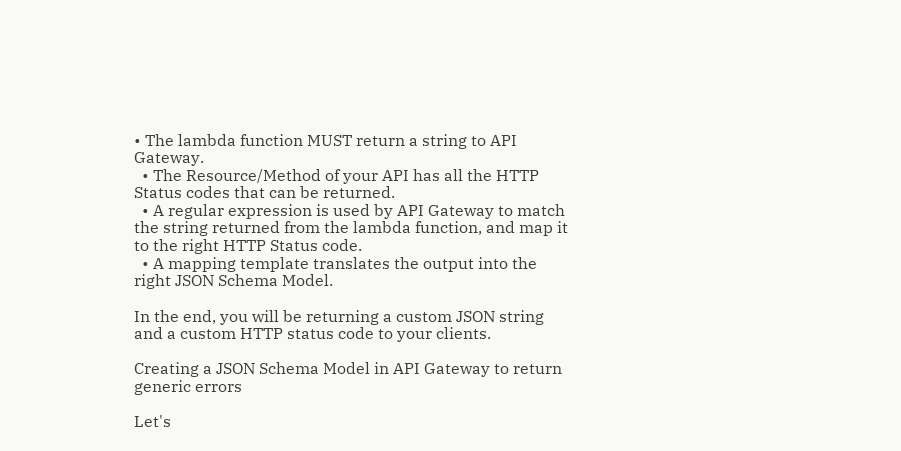• The lambda function MUST return a string to API Gateway.
  • The Resource/Method of your API has all the HTTP Status codes that can be returned.
  • A regular expression is used by API Gateway to match the string returned from the lambda function, and map it to the right HTTP Status code.
  • A mapping template translates the output into the right JSON Schema Model.

In the end, you will be returning a custom JSON string and a custom HTTP status code to your clients.

Creating a JSON Schema Model in API Gateway to return generic errors

Let's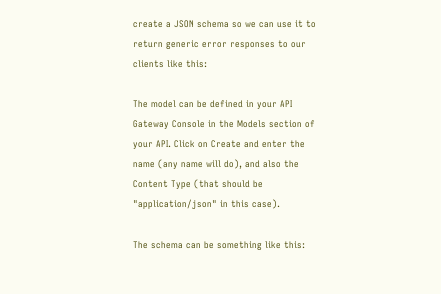create a JSON schema so we can use it to return generic error responses to our clients like this:

The model can be defined in your API Gateway Console in the Models section of your API. Click on Create and enter the name (any name will do), and also the Content Type (that should be "application/json" in this case).

The schema can be something like this: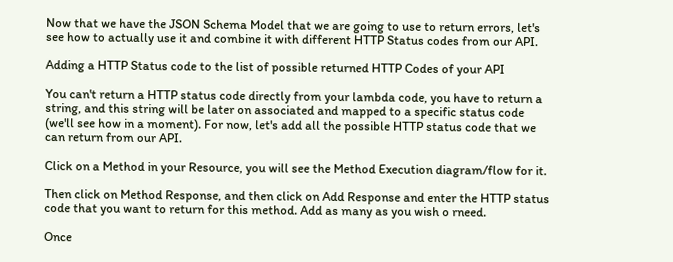Now that we have the JSON Schema Model that we are going to use to return errors, let's see how to actually use it and combine it with different HTTP Status codes from our API.

Adding a HTTP Status code to the list of possible returned HTTP Codes of your API

You can't return a HTTP status code directly from your lambda code, you have to return a string, and this string will be later on associated and mapped to a specific status code (we'll see how in a moment). For now, let's add all the possible HTTP status code that we can return from our API.

Click on a Method in your Resource, you will see the Method Execution diagram/flow for it.

Then click on Method Response, and then click on Add Response and enter the HTTP status code that you want to return for this method. Add as many as you wish o rneed.

Once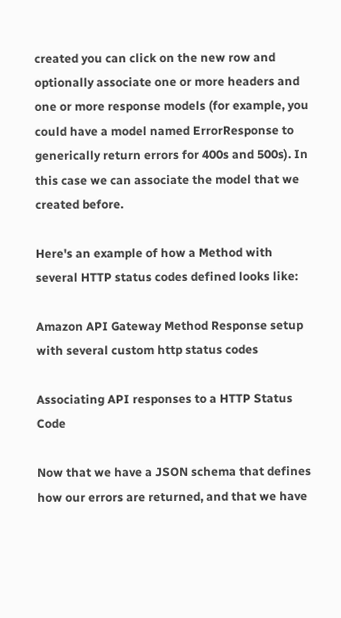created you can click on the new row and optionally associate one or more headers and one or more response models (for example, you could have a model named ErrorResponse to generically return errors for 400s and 500s). In this case we can associate the model that we created before.

Here's an example of how a Method with several HTTP status codes defined looks like:

Amazon API Gateway Method Response setup with several custom http status codes

Associating API responses to a HTTP Status Code

Now that we have a JSON schema that defines how our errors are returned, and that we have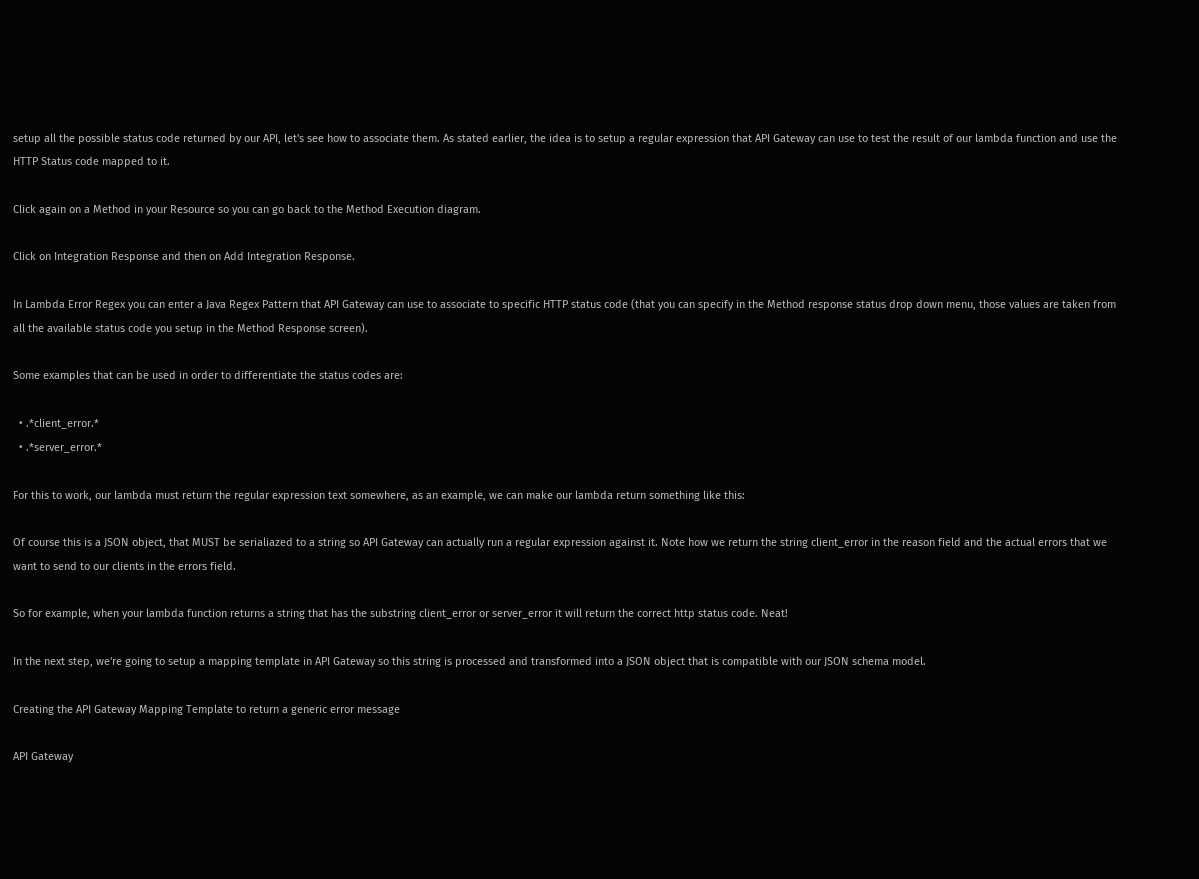setup all the possible status code returned by our API, let's see how to associate them. As stated earlier, the idea is to setup a regular expression that API Gateway can use to test the result of our lambda function and use the HTTP Status code mapped to it.

Click again on a Method in your Resource so you can go back to the Method Execution diagram.

Click on Integration Response and then on Add Integration Response.

In Lambda Error Regex you can enter a Java Regex Pattern that API Gateway can use to associate to specific HTTP status code (that you can specify in the Method response status drop down menu, those values are taken from all the available status code you setup in the Method Response screen).

Some examples that can be used in order to differentiate the status codes are:

  • .*client_error.*
  • .*server_error.*

For this to work, our lambda must return the regular expression text somewhere, as an example, we can make our lambda return something like this:

Of course this is a JSON object, that MUST be serialiazed to a string so API Gateway can actually run a regular expression against it. Note how we return the string client_error in the reason field and the actual errors that we want to send to our clients in the errors field.

So for example, when your lambda function returns a string that has the substring client_error or server_error it will return the correct http status code. Neat!

In the next step, we're going to setup a mapping template in API Gateway so this string is processed and transformed into a JSON object that is compatible with our JSON schema model.

Creating the API Gateway Mapping Template to return a generic error message

API Gateway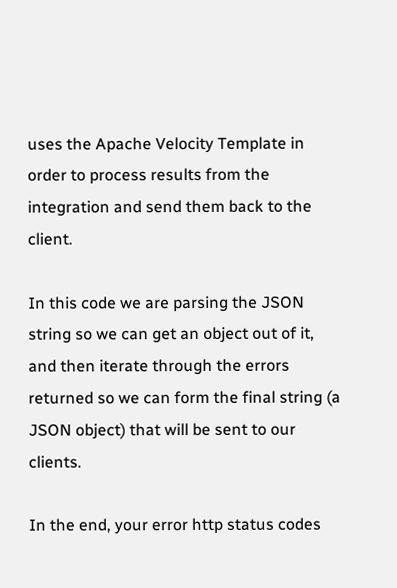uses the Apache Velocity Template in order to process results from the integration and send them back to the client.

In this code we are parsing the JSON string so we can get an object out of it, and then iterate through the errors returned so we can form the final string (a JSON object) that will be sent to our clients.

In the end, your error http status codes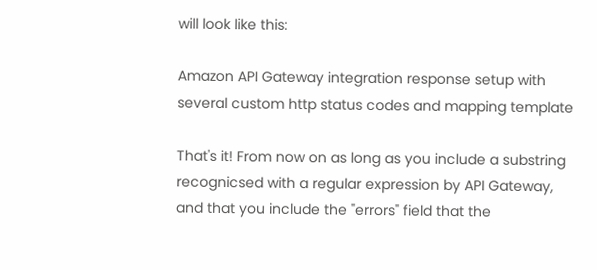will look like this:

Amazon API Gateway integration response setup with several custom http status codes and mapping template

That's it! From now on as long as you include a substring recognicsed with a regular expression by API Gateway, and that you include the "errors" field that the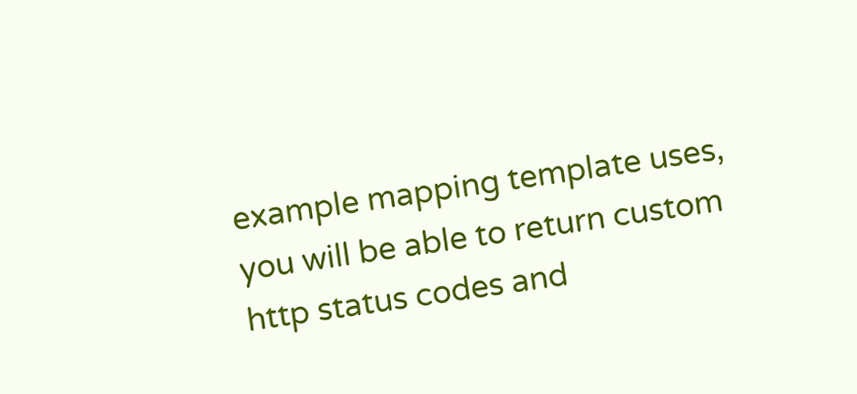example mapping template uses, you will be able to return custom http status codes and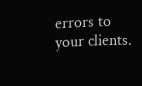errors to your clients.